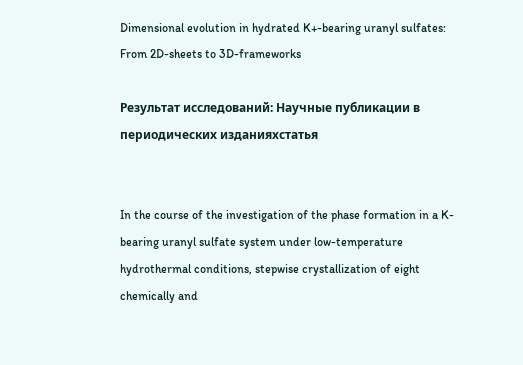Dimensional evolution in hydrated K+-bearing uranyl sulfates: From 2D-sheets to 3D-frameworks

Результат исследований: Научные публикации в периодических изданияхстатья


In the course of the investigation of the phase formation in a K-bearing uranyl sulfate system under low-temperature hydrothermal conditions, stepwise crystallization of eight chemically and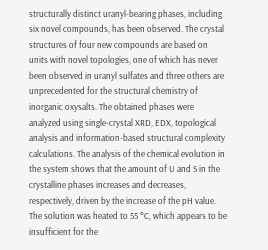structurally distinct uranyl-bearing phases, including six novel compounds, has been observed. The crystal structures of four new compounds are based on units with novel topologies, one of which has never been observed in uranyl sulfates and three others are unprecedented for the structural chemistry of inorganic oxysalts. The obtained phases were analyzed using single-crystal XRD, EDX, topological analysis and information-based structural complexity calculations. The analysis of the chemical evolution in the system shows that the amount of U and S in the crystalline phases increases and decreases, respectively, driven by the increase of the pH value. The solution was heated to 55 °C, which appears to be insufficient for the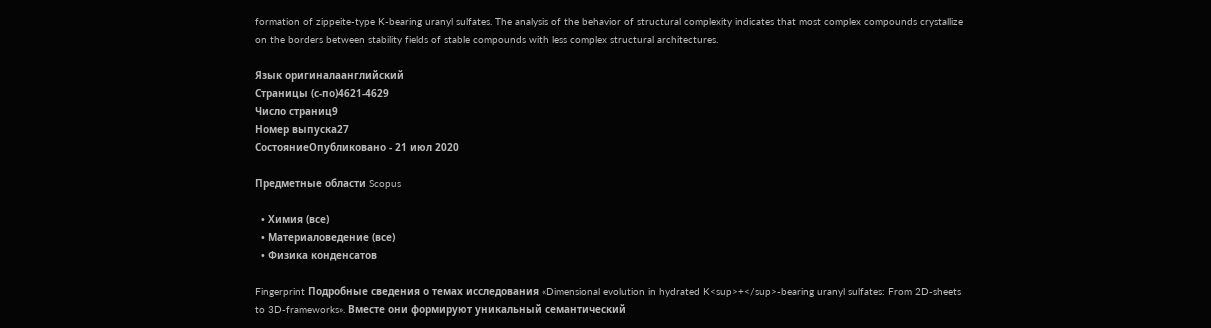formation of zippeite-type K-bearing uranyl sulfates. The analysis of the behavior of structural complexity indicates that most complex compounds crystallize on the borders between stability fields of stable compounds with less complex structural architectures.

Язык оригиналаанглийский
Страницы (с-по)4621-4629
Число страниц9
Номер выпуска27
СостояниеОпубликовано - 21 июл 2020

Предметные области Scopus

  • Химия (все)
  • Материаловедение (все)
  • Физика конденсатов

Fingerprint Подробные сведения о темах исследования «Dimensional evolution in hydrated K<sup>+</sup>-bearing uranyl sulfates: From 2D-sheets to 3D-frameworks». Вместе они формируют уникальный семантический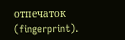отпечаток (fingerprint).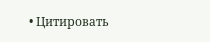• Цитировать